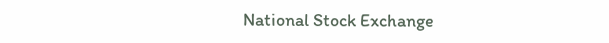National Stock Exchange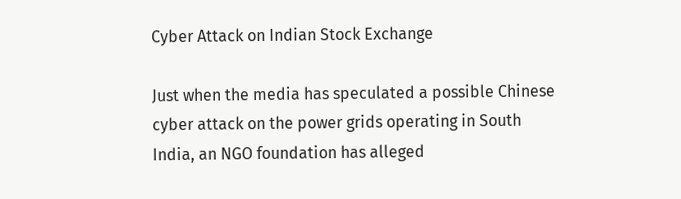Cyber Attack on Indian Stock Exchange

Just when the media has speculated a possible Chinese cyber attack on the power grids operating in South India, an NGO foundation has alleged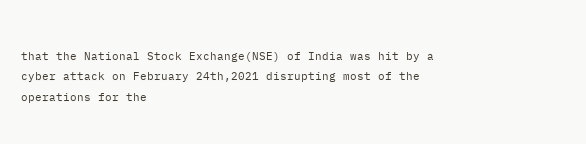that the National Stock Exchange(NSE) of India was hit by a cyber attack on February 24th,2021 disrupting most of the operations for the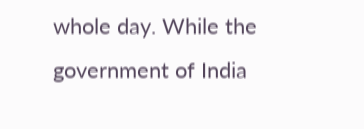whole day. While the government of India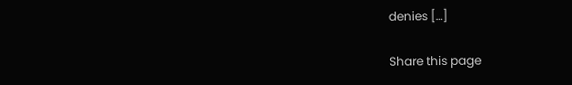denies […]

Share this page